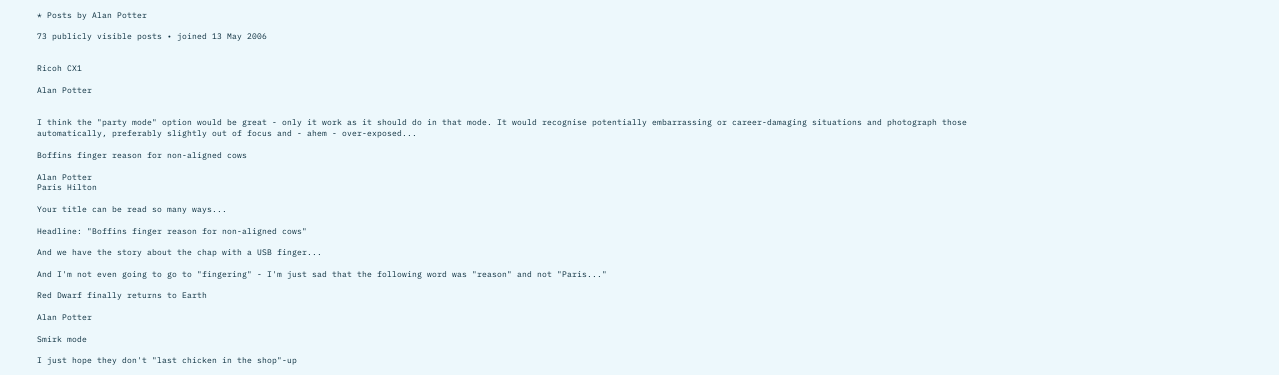* Posts by Alan Potter

73 publicly visible posts • joined 13 May 2006


Ricoh CX1

Alan Potter


I think the "party mode" option would be great - only it work as it should do in that mode. It would recognise potentially embarrassing or career-damaging situations and photograph those automatically, preferably slightly out of focus and - ahem - over-exposed...

Boffins finger reason for non-aligned cows

Alan Potter
Paris Hilton

Your title can be read so many ways...

Headline: "Boffins finger reason for non-aligned cows"

And we have the story about the chap with a USB finger...

And I'm not even going to go to "fingering" - I'm just sad that the following word was "reason" and not "Paris..."

Red Dwarf finally returns to Earth

Alan Potter

Smirk mode

I just hope they don't "last chicken in the shop"-up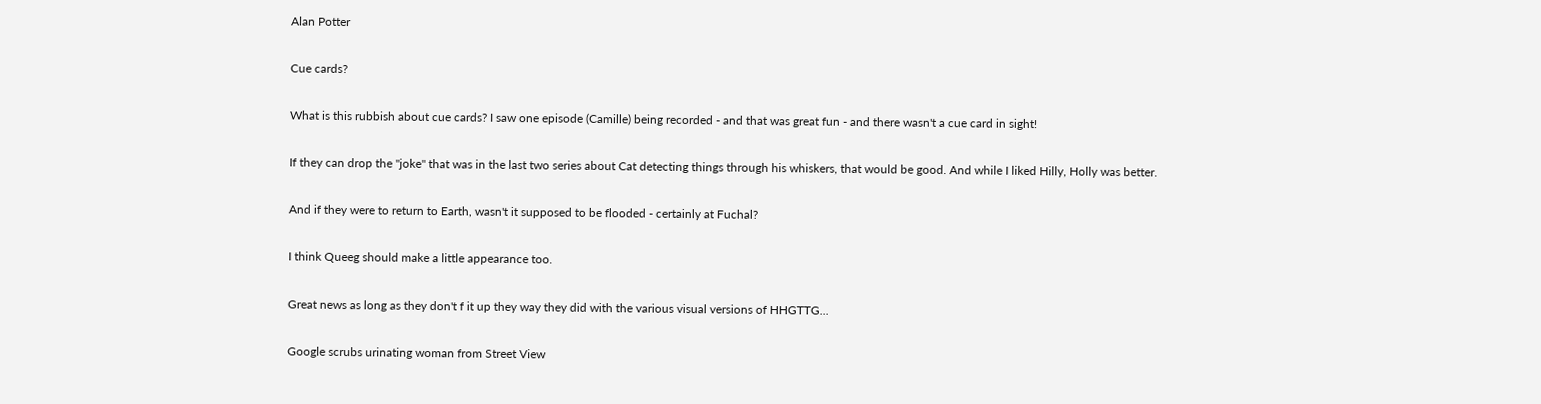Alan Potter

Cue cards?

What is this rubbish about cue cards? I saw one episode (Camille) being recorded - and that was great fun - and there wasn't a cue card in sight!

If they can drop the "joke" that was in the last two series about Cat detecting things through his whiskers, that would be good. And while I liked Hilly, Holly was better.

And if they were to return to Earth, wasn't it supposed to be flooded - certainly at Fuchal?

I think Queeg should make a little appearance too.

Great news as long as they don't f it up they way they did with the various visual versions of HHGTTG...

Google scrubs urinating woman from Street View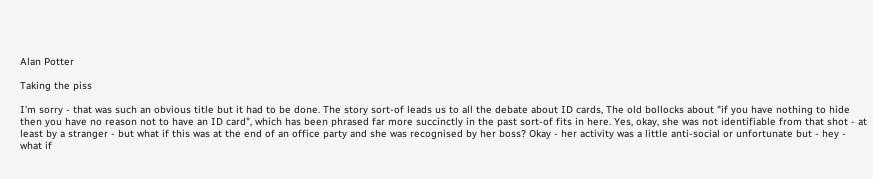Alan Potter

Taking the piss

I'm sorry - that was such an obvious title but it had to be done. The story sort-of leads us to all the debate about ID cards, The old bollocks about "if you have nothing to hide then you have no reason not to have an ID card", which has been phrased far more succinctly in the past sort-of fits in here. Yes, okay, she was not identifiable from that shot - at least by a stranger - but what if this was at the end of an office party and she was recognised by her boss? Okay - her activity was a little anti-social or unfortunate but - hey - what if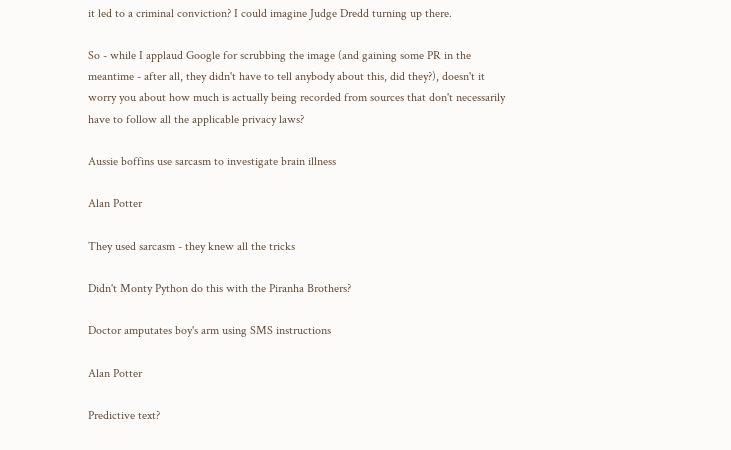it led to a criminal conviction? I could imagine Judge Dredd turning up there.

So - while I applaud Google for scrubbing the image (and gaining some PR in the meantime - after all, they didn't have to tell anybody about this, did they?), doesn't it worry you about how much is actually being recorded from sources that don't necessarily have to follow all the applicable privacy laws?

Aussie boffins use sarcasm to investigate brain illness

Alan Potter

They used sarcasm - they knew all the tricks

Didn't Monty Python do this with the Piranha Brothers?

Doctor amputates boy's arm using SMS instructions

Alan Potter

Predictive text?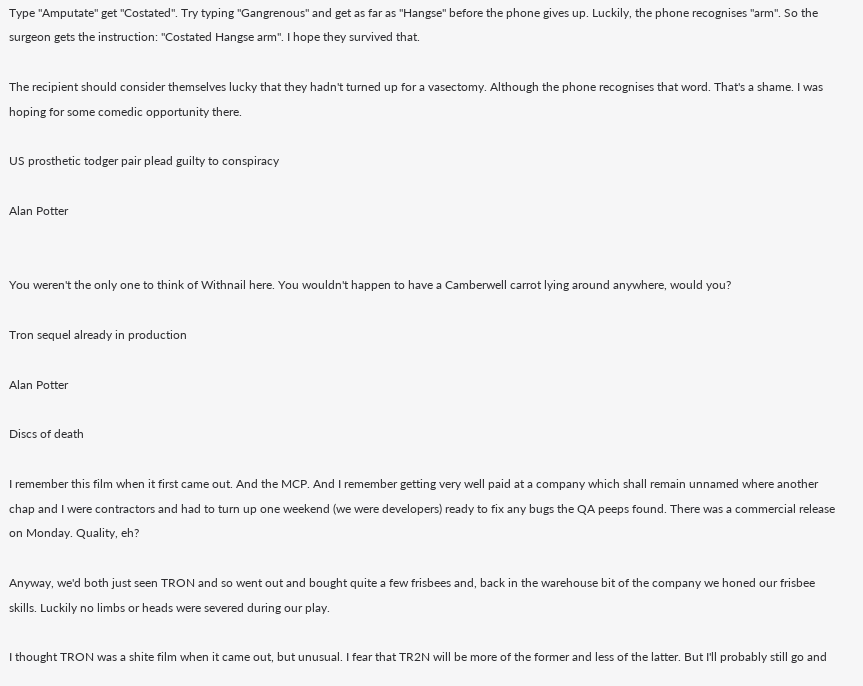Type "Amputate" get "Costated". Try typing "Gangrenous" and get as far as "Hangse" before the phone gives up. Luckily, the phone recognises "arm". So the surgeon gets the instruction: "Costated Hangse arm". I hope they survived that.

The recipient should consider themselves lucky that they hadn't turned up for a vasectomy. Although the phone recognises that word. That's a shame. I was hoping for some comedic opportunity there.

US prosthetic todger pair plead guilty to conspiracy

Alan Potter


You weren't the only one to think of Withnail here. You wouldn't happen to have a Camberwell carrot lying around anywhere, would you?

Tron sequel already in production

Alan Potter

Discs of death

I remember this film when it first came out. And the MCP. And I remember getting very well paid at a company which shall remain unnamed where another chap and I were contractors and had to turn up one weekend (we were developers) ready to fix any bugs the QA peeps found. There was a commercial release on Monday. Quality, eh?

Anyway, we'd both just seen TRON and so went out and bought quite a few frisbees and, back in the warehouse bit of the company we honed our frisbee skills. Luckily no limbs or heads were severed during our play.

I thought TRON was a shite film when it came out, but unusual. I fear that TR2N will be more of the former and less of the latter. But I'll probably still go and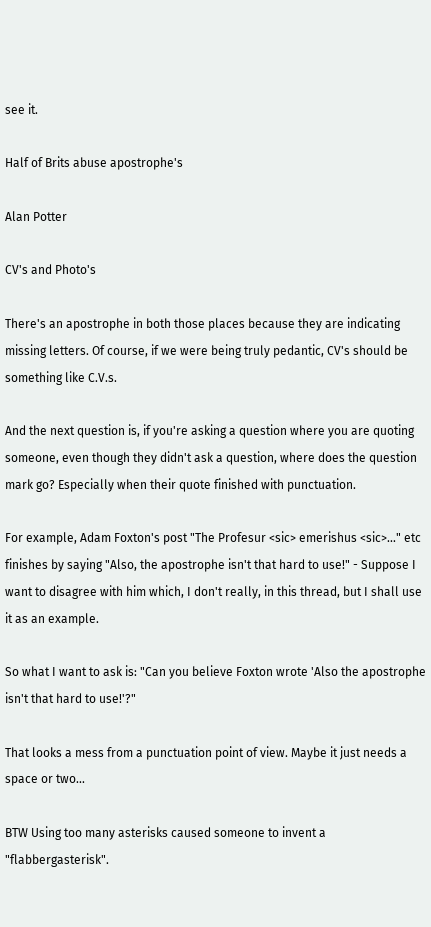see it.

Half of Brits abuse apostrophe's

Alan Potter

CV's and Photo's

There's an apostrophe in both those places because they are indicating missing letters. Of course, if we were being truly pedantic, CV's should be something like C.V.s.

And the next question is, if you're asking a question where you are quoting someone, even though they didn't ask a question, where does the question mark go? Especially when their quote finished with punctuation.

For example, Adam Foxton's post "The Profesur <sic> emerishus <sic>..." etc finishes by saying "Also, the apostrophe isn't that hard to use!" - Suppose I want to disagree with him which, I don't really, in this thread, but I shall use it as an example.

So what I want to ask is: "Can you believe Foxton wrote 'Also the apostrophe isn't that hard to use!'?"

That looks a mess from a punctuation point of view. Maybe it just needs a space or two...

BTW Using too many asterisks caused someone to invent a "flabbergasterisk".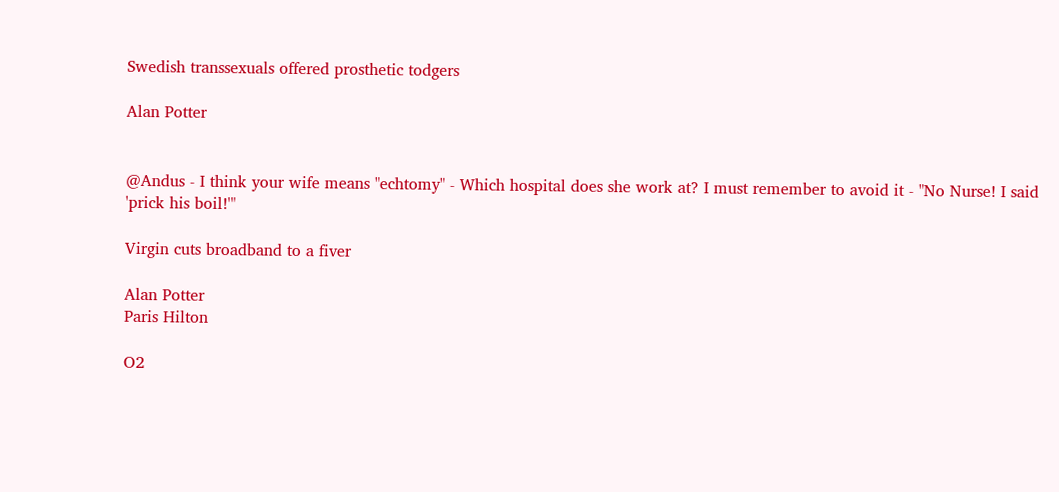Swedish transsexuals offered prosthetic todgers

Alan Potter


@Andus - I think your wife means "echtomy" - Which hospital does she work at? I must remember to avoid it - "No Nurse! I said 'prick his boil!'"

Virgin cuts broadband to a fiver

Alan Potter
Paris Hilton

O2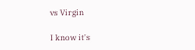vs Virgin

I know it's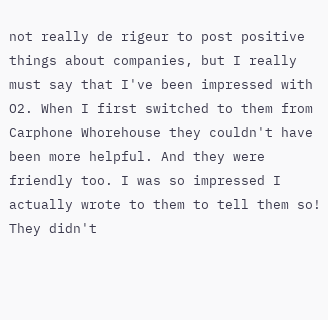not really de rigeur to post positive things about companies, but I really must say that I've been impressed with O2. When I first switched to them from Carphone Whorehouse they couldn't have been more helpful. And they were friendly too. I was so impressed I actually wrote to them to tell them so! They didn't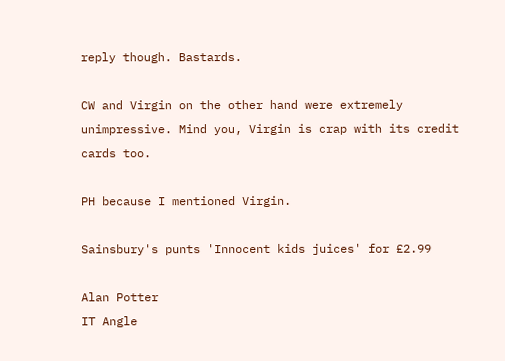reply though. Bastards.

CW and Virgin on the other hand were extremely unimpressive. Mind you, Virgin is crap with its credit cards too.

PH because I mentioned Virgin.

Sainsbury's punts 'Innocent kids juices' for £2.99

Alan Potter
IT Angle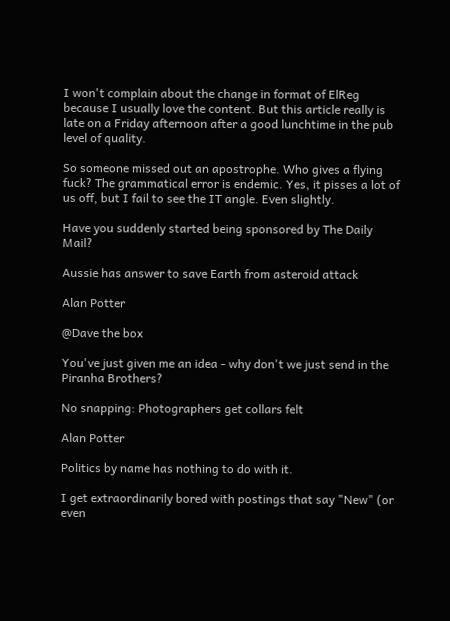I won't complain about the change in format of ElReg because I usually love the content. But this article really is late on a Friday afternoon after a good lunchtime in the pub level of quality.

So someone missed out an apostrophe. Who gives a flying fuck? The grammatical error is endemic. Yes, it pisses a lot of us off, but I fail to see the IT angle. Even slightly.

Have you suddenly started being sponsored by The Daily Mail?

Aussie has answer to save Earth from asteroid attack

Alan Potter

@Dave the box

You've just given me an idea - why don't we just send in the Piranha Brothers?

No snapping: Photographers get collars felt

Alan Potter

Politics by name has nothing to do with it.

I get extraordinarily bored with postings that say "New" (or even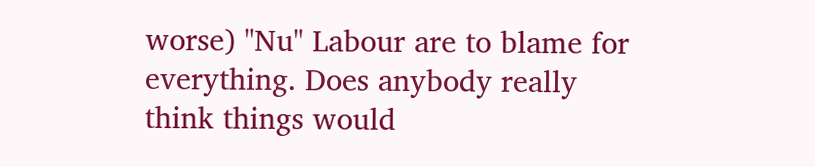worse) "Nu" Labour are to blame for everything. Does anybody really think things would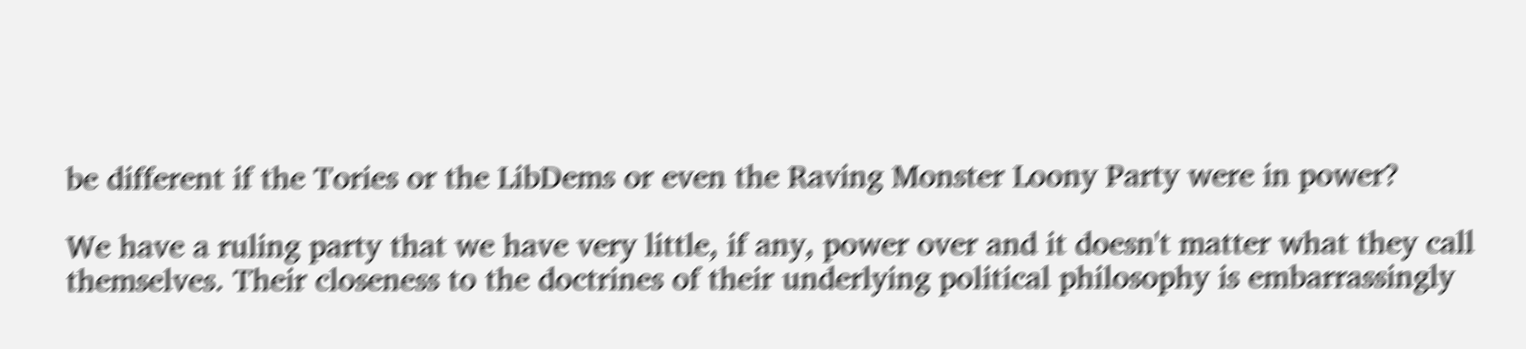be different if the Tories or the LibDems or even the Raving Monster Loony Party were in power?

We have a ruling party that we have very little, if any, power over and it doesn't matter what they call themselves. Their closeness to the doctrines of their underlying political philosophy is embarrassingly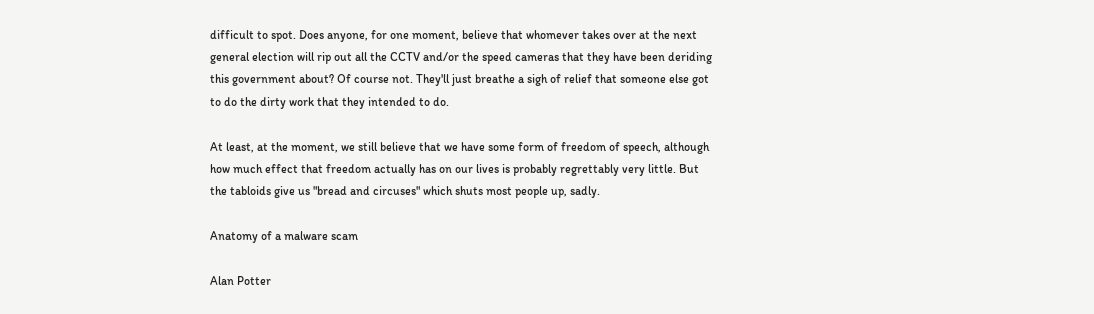difficult to spot. Does anyone, for one moment, believe that whomever takes over at the next general election will rip out all the CCTV and/or the speed cameras that they have been deriding this government about? Of course not. They'll just breathe a sigh of relief that someone else got to do the dirty work that they intended to do.

At least, at the moment, we still believe that we have some form of freedom of speech, although how much effect that freedom actually has on our lives is probably regrettably very little. But the tabloids give us "bread and circuses" which shuts most people up, sadly.

Anatomy of a malware scam

Alan Potter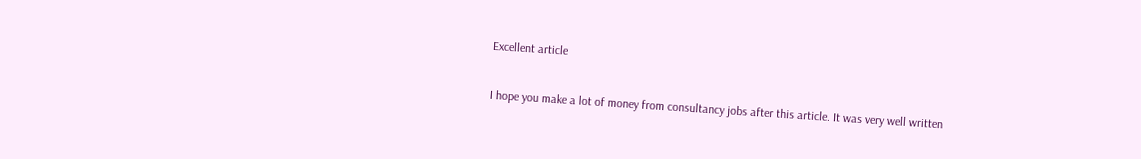Excellent article

I hope you make a lot of money from consultancy jobs after this article. It was very well written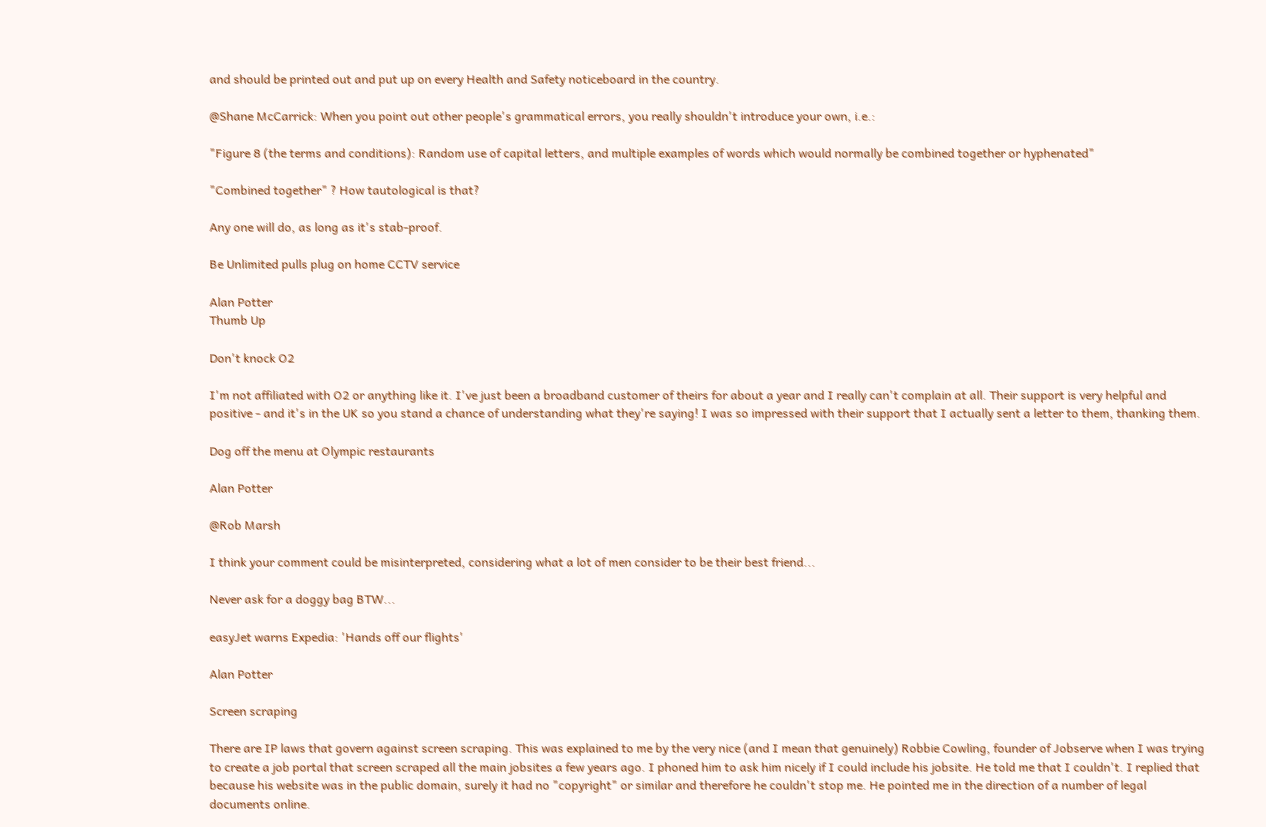and should be printed out and put up on every Health and Safety noticeboard in the country.

@Shane McCarrick: When you point out other people's grammatical errors, you really shouldn't introduce your own, i.e.:

"Figure 8 (the terms and conditions): Random use of capital letters, and multiple examples of words which would normally be combined together or hyphenated"

"Combined together" ? How tautological is that?

Any one will do, as long as it's stab-proof.

Be Unlimited pulls plug on home CCTV service

Alan Potter
Thumb Up

Don't knock O2

I'm not affiliated with O2 or anything like it. I've just been a broadband customer of theirs for about a year and I really can't complain at all. Their support is very helpful and positive - and it's in the UK so you stand a chance of understanding what they're saying! I was so impressed with their support that I actually sent a letter to them, thanking them.

Dog off the menu at Olympic restaurants

Alan Potter

@Rob Marsh

I think your comment could be misinterpreted, considering what a lot of men consider to be their best friend...

Never ask for a doggy bag BTW...

easyJet warns Expedia: 'Hands off our flights'

Alan Potter

Screen scraping

There are IP laws that govern against screen scraping. This was explained to me by the very nice (and I mean that genuinely) Robbie Cowling, founder of Jobserve when I was trying to create a job portal that screen scraped all the main jobsites a few years ago. I phoned him to ask him nicely if I could include his jobsite. He told me that I couldn't. I replied that because his website was in the public domain, surely it had no "copyright" or similar and therefore he couldn't stop me. He pointed me in the direction of a number of legal documents online.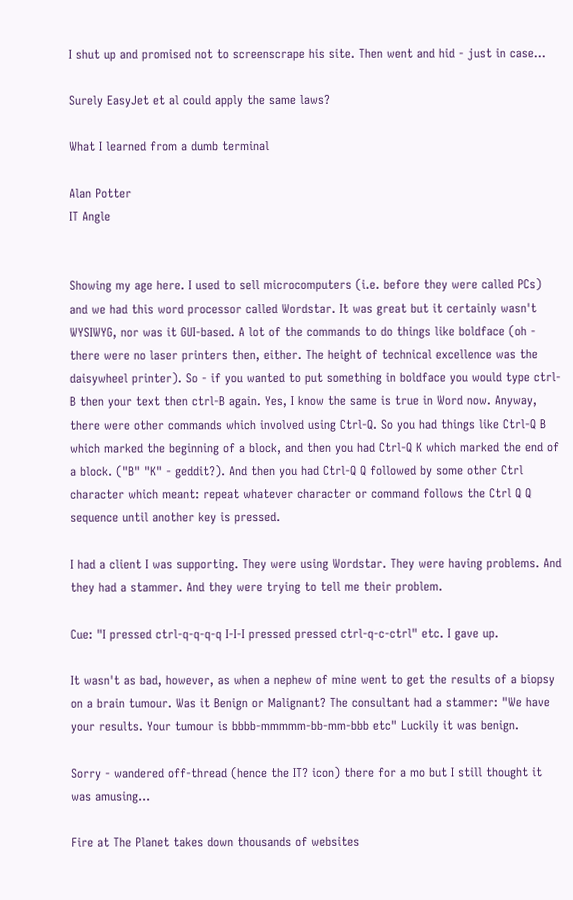I shut up and promised not to screenscrape his site. Then went and hid - just in case...

Surely EasyJet et al could apply the same laws?

What I learned from a dumb terminal

Alan Potter
IT Angle


Showing my age here. I used to sell microcomputers (i.e. before they were called PCs) and we had this word processor called Wordstar. It was great but it certainly wasn't WYSIWYG, nor was it GUI-based. A lot of the commands to do things like boldface (oh - there were no laser printers then, either. The height of technical excellence was the daisywheel printer). So - if you wanted to put something in boldface you would type ctrl-B then your text then ctrl-B again. Yes, I know the same is true in Word now. Anyway, there were other commands which involved using Ctrl-Q. So you had things like Ctrl-Q B which marked the beginning of a block, and then you had Ctrl-Q K which marked the end of a block. ("B" "K" - geddit?). And then you had Ctrl-Q Q followed by some other Ctrl character which meant: repeat whatever character or command follows the Ctrl Q Q sequence until another key is pressed.

I had a client I was supporting. They were using Wordstar. They were having problems. And they had a stammer. And they were trying to tell me their problem.

Cue: "I pressed ctrl-q-q-q-q I-I-I pressed pressed ctrl-q-c-ctrl" etc. I gave up.

It wasn't as bad, however, as when a nephew of mine went to get the results of a biopsy on a brain tumour. Was it Benign or Malignant? The consultant had a stammer: "We have your results. Your tumour is bbbb-mmmmm-bb-mm-bbb etc" Luckily it was benign.

Sorry - wandered off-thread (hence the IT? icon) there for a mo but I still thought it was amusing...

Fire at The Planet takes down thousands of websites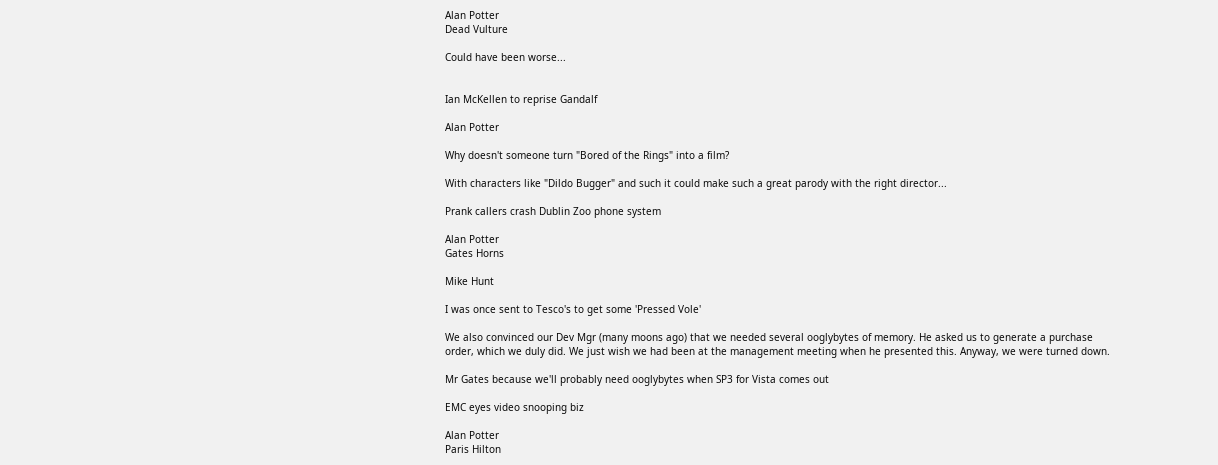Alan Potter
Dead Vulture

Could have been worse...


Ian McKellen to reprise Gandalf

Alan Potter

Why doesn't someone turn "Bored of the Rings" into a film?

With characters like "Dildo Bugger" and such it could make such a great parody with the right director...

Prank callers crash Dublin Zoo phone system

Alan Potter
Gates Horns

Mike Hunt

I was once sent to Tesco's to get some 'Pressed Vole'

We also convinced our Dev Mgr (many moons ago) that we needed several ooglybytes of memory. He asked us to generate a purchase order, which we duly did. We just wish we had been at the management meeting when he presented this. Anyway, we were turned down.

Mr Gates because we'll probably need ooglybytes when SP3 for Vista comes out

EMC eyes video snooping biz

Alan Potter
Paris Hilton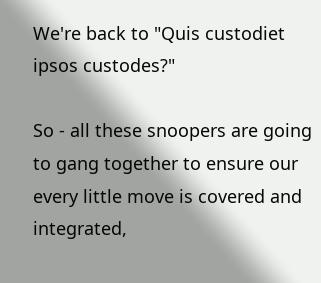We're back to "Quis custodiet ipsos custodes?"

So - all these snoopers are going to gang together to ensure our every little move is covered and integrated,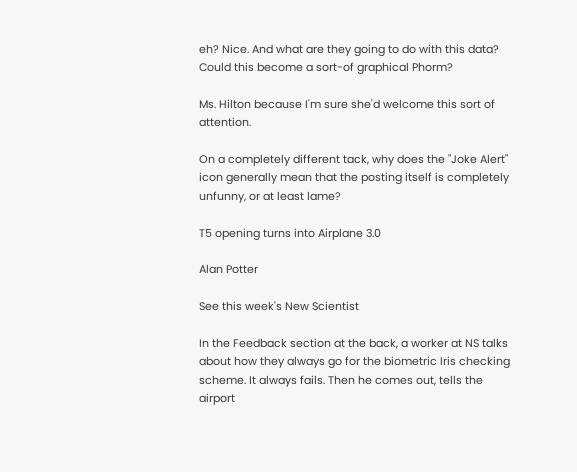eh? Nice. And what are they going to do with this data? Could this become a sort-of graphical Phorm?

Ms. Hilton because I'm sure she'd welcome this sort of attention.

On a completely different tack, why does the "Joke Alert" icon generally mean that the posting itself is completely unfunny, or at least lame?

T5 opening turns into Airplane 3.0

Alan Potter

See this week's New Scientist

In the Feedback section at the back, a worker at NS talks about how they always go for the biometric Iris checking scheme. It always fails. Then he comes out, tells the airport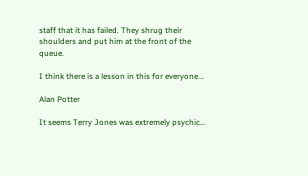staff that it has failed. They shrug their shoulders and put him at the front of the queue.

I think there is a lesson in this for everyone...

Alan Potter

It seems Terry Jones was extremely psychic...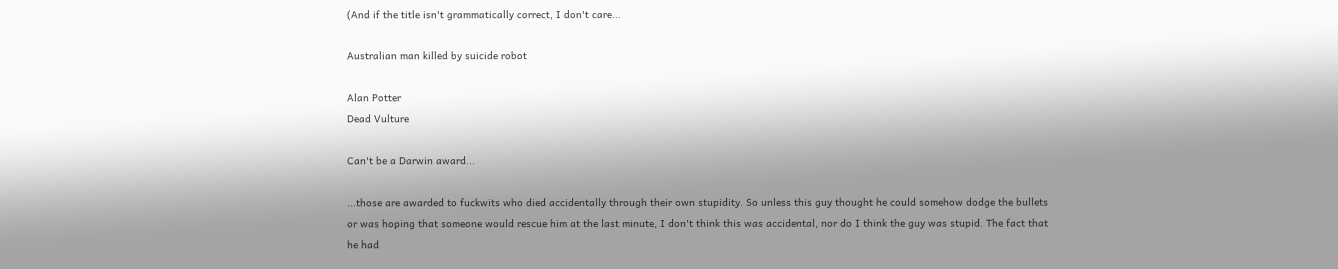(And if the title isn't grammatically correct, I don't care...

Australian man killed by suicide robot

Alan Potter
Dead Vulture

Can't be a Darwin award...

...those are awarded to fuckwits who died accidentally through their own stupidity. So unless this guy thought he could somehow dodge the bullets or was hoping that someone would rescue him at the last minute, I don't think this was accidental, nor do I think the guy was stupid. The fact that he had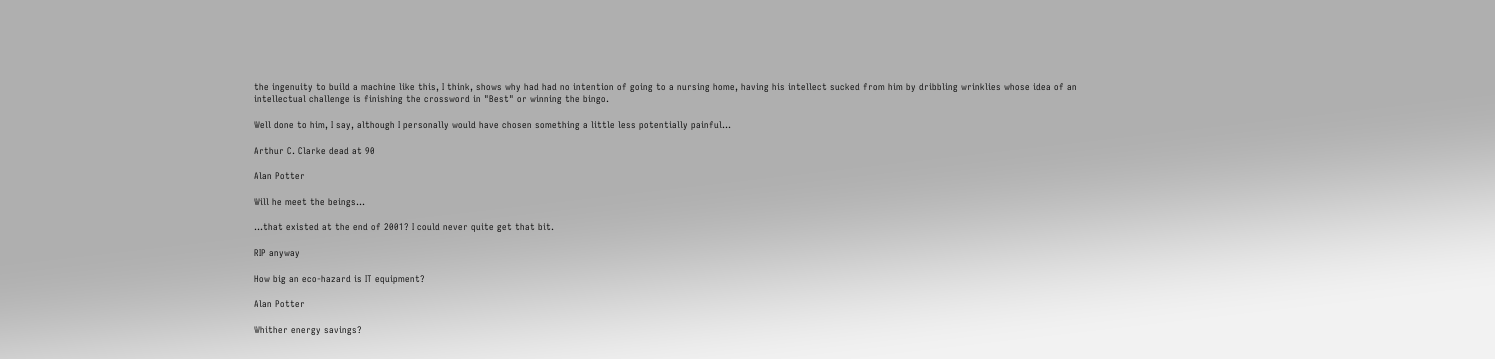the ingenuity to build a machine like this, I think, shows why had had no intention of going to a nursing home, having his intellect sucked from him by dribbling wrinklies whose idea of an intellectual challenge is finishing the crossword in "Best" or winning the bingo.

Well done to him, I say, although I personally would have chosen something a little less potentially painful...

Arthur C. Clarke dead at 90

Alan Potter

Will he meet the beings...

...that existed at the end of 2001? I could never quite get that bit.

RIP anyway

How big an eco-hazard is IT equipment?

Alan Potter

Whither energy savings?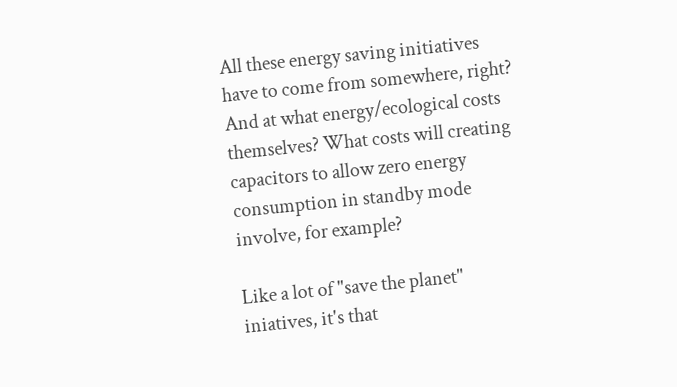All these energy saving initiatives have to come from somewhere, right? And at what energy/ecological costs themselves? What costs will creating capacitors to allow zero energy consumption in standby mode involve, for example?

Like a lot of "save the planet" iniatives, it's that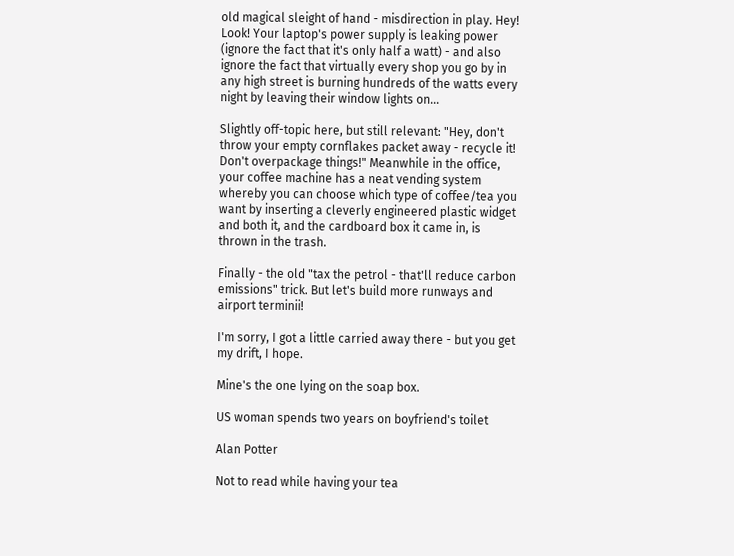old magical sleight of hand - misdirection in play. Hey! Look! Your laptop's power supply is leaking power (ignore the fact that it's only half a watt) - and also ignore the fact that virtually every shop you go by in any high street is burning hundreds of the watts every night by leaving their window lights on...

Slightly off-topic here, but still relevant: "Hey, don't throw your empty cornflakes packet away - recycle it! Don't overpackage things!" Meanwhile in the office, your coffee machine has a neat vending system whereby you can choose which type of coffee/tea you want by inserting a cleverly engineered plastic widget and both it, and the cardboard box it came in, is thrown in the trash.

Finally - the old "tax the petrol - that'll reduce carbon emissions" trick. But let's build more runways and airport terminii!

I'm sorry, I got a little carried away there - but you get my drift, I hope.

Mine's the one lying on the soap box.

US woman spends two years on boyfriend's toilet

Alan Potter

Not to read while having your tea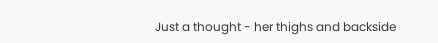Just a thought - her thighs and backside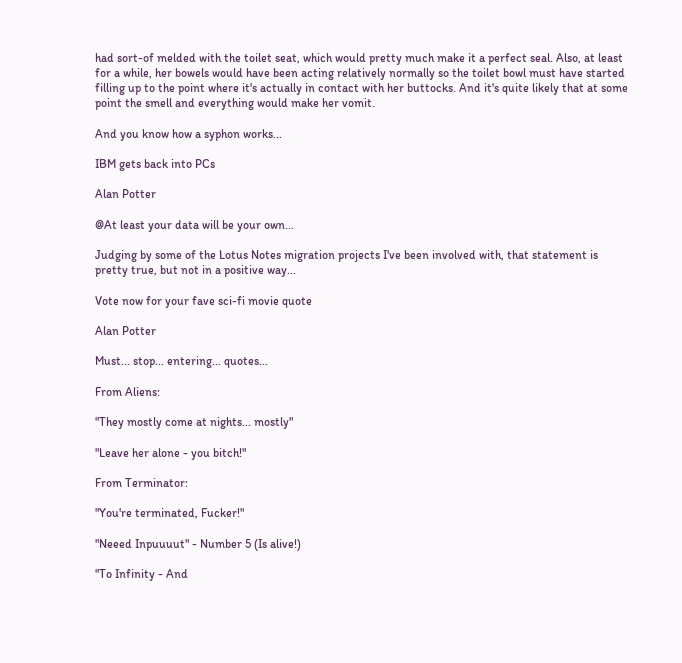had sort-of melded with the toilet seat, which would pretty much make it a perfect seal. Also, at least for a while, her bowels would have been acting relatively normally so the toilet bowl must have started filling up to the point where it's actually in contact with her buttocks. And it's quite likely that at some point the smell and everything would make her vomit.

And you know how a syphon works...

IBM gets back into PCs

Alan Potter

@At least your data will be your own...

Judging by some of the Lotus Notes migration projects I've been involved with, that statement is pretty true, but not in a positive way...

Vote now for your fave sci-fi movie quote

Alan Potter

Must... stop... entering... quotes...

From Aliens:

"They mostly come at nights... mostly"

"Leave her alone - you bitch!"

From Terminator:

"You're terminated, Fucker!"

"Neeed Inpuuuut" - Number 5 (Is alive!)

"To Infinity - And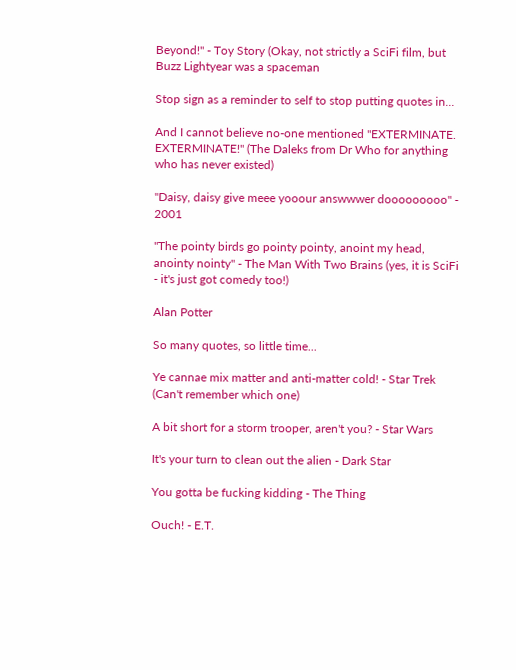Beyond!" - Toy Story (Okay, not strictly a SciFi film, but Buzz Lightyear was a spaceman

Stop sign as a reminder to self to stop putting quotes in...

And I cannot believe no-one mentioned "EXTERMINATE. EXTERMINATE!" (The Daleks from Dr Who for anything who has never existed)

"Daisy, daisy give meee yooour answwwer dooooooooo" - 2001

"The pointy birds go pointy pointy, anoint my head, anointy nointy" - The Man With Two Brains (yes, it is SciFi - it's just got comedy too!)

Alan Potter

So many quotes, so little time...

Ye cannae mix matter and anti-matter cold! - Star Trek (Can't remember which one)

A bit short for a storm trooper, aren't you? - Star Wars

It's your turn to clean out the alien - Dark Star

You gotta be fucking kidding - The Thing

Ouch! - E.T.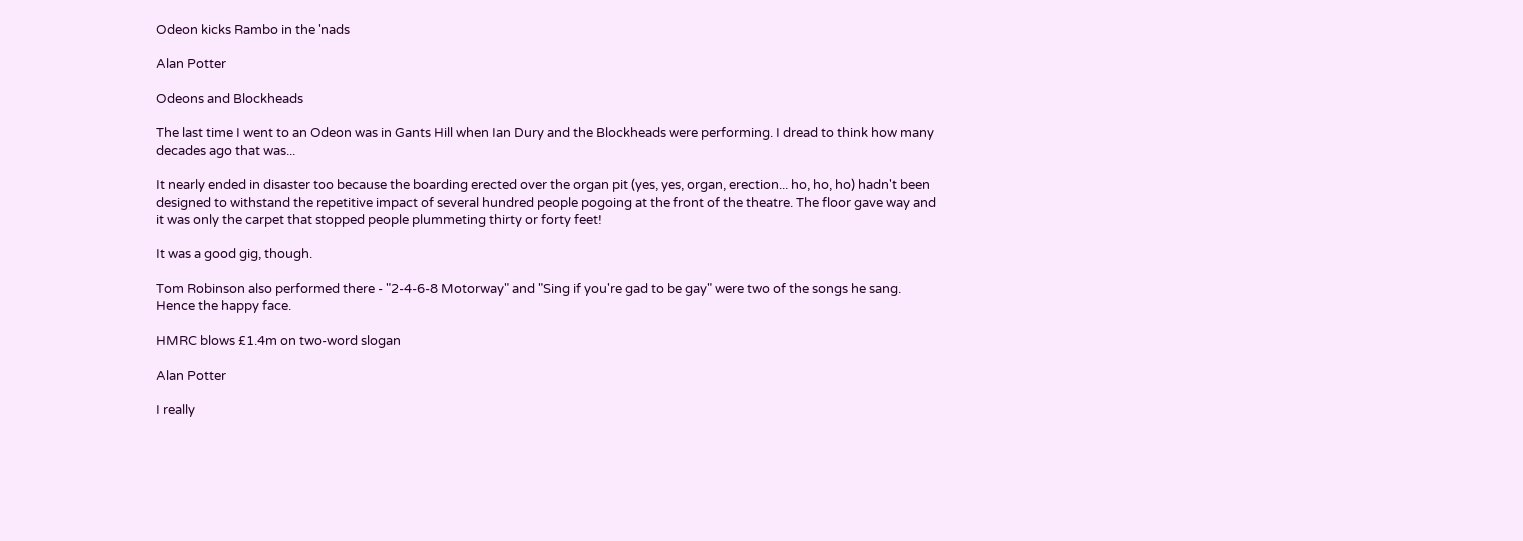Odeon kicks Rambo in the 'nads

Alan Potter

Odeons and Blockheads

The last time I went to an Odeon was in Gants Hill when Ian Dury and the Blockheads were performing. I dread to think how many decades ago that was...

It nearly ended in disaster too because the boarding erected over the organ pit (yes, yes, organ, erection... ho, ho, ho) hadn't been designed to withstand the repetitive impact of several hundred people pogoing at the front of the theatre. The floor gave way and it was only the carpet that stopped people plummeting thirty or forty feet!

It was a good gig, though.

Tom Robinson also performed there - "2-4-6-8 Motorway" and "Sing if you're gad to be gay" were two of the songs he sang. Hence the happy face.

HMRC blows £1.4m on two-word slogan

Alan Potter

I really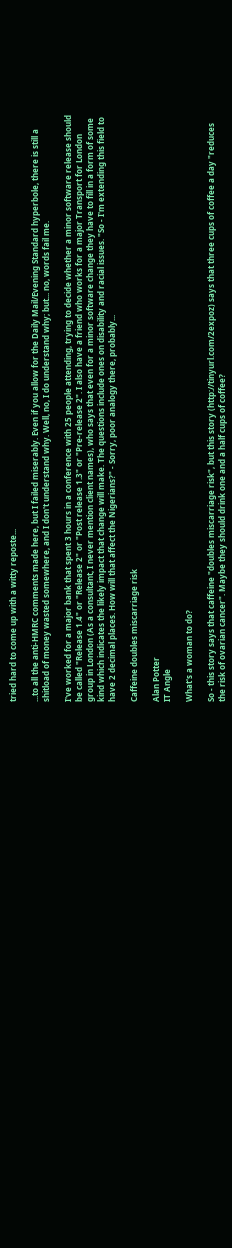tried hard to come up with a witty reposte...

...to all the anti-HMRC comments made here, but I failed miserably. Even if you allow for the Daily Mail/Evening Standard hyperbole, there is still a shitload of money wasted somewhere, and I don't understand why. Well, no, I do understand why; but... no, words fail me.

I've worked for a major bank that spent 3 hours in a conference with 25 people attending, trying to decide whether a minor software release should be called "Release 1.4" or "Release 2" or "Post release 1.3" or "Pre-release 2". I also have a friend who works for a major Transport for London group in London (As a consultant, I never mention client names), who says that even for a minor software change they have to fill in a form of some kind which indicates the likely impact that change will make. The questions include ones on disability and racial issues. "So - I'm extending this field to have 2 decimal places. How will that affect the Nigerians?" - Sorry, poor analogy there, probably...

Caffeine doubles miscarriage risk

Alan Potter
IT Angle

What's a woman to do?

So - this story says that caffeine "doubles miscarriage risk", but this story (http://tinyurl.com/2expoz) says that three cups of coffee a day "reduces the risk of ovarian cancer". Maybe they should drink one and a half cups of coffee?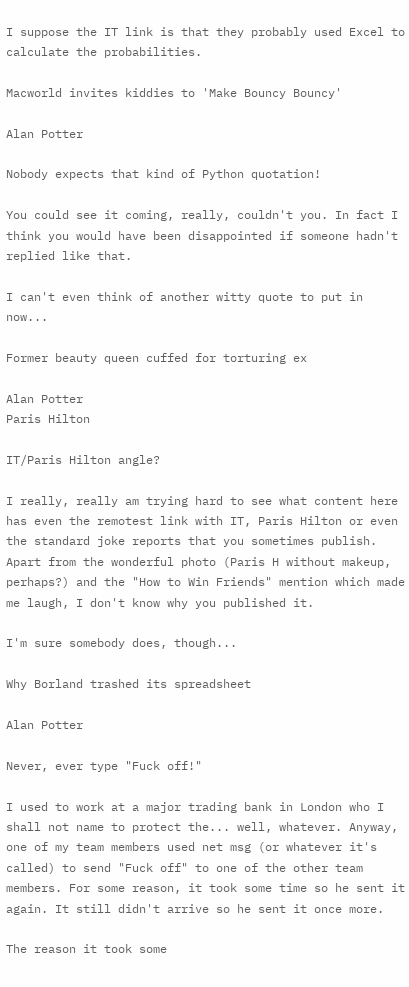I suppose the IT link is that they probably used Excel to calculate the probabilities.

Macworld invites kiddies to 'Make Bouncy Bouncy'

Alan Potter

Nobody expects that kind of Python quotation!

You could see it coming, really, couldn't you. In fact I think you would have been disappointed if someone hadn't replied like that.

I can't even think of another witty quote to put in now...

Former beauty queen cuffed for torturing ex

Alan Potter
Paris Hilton

IT/Paris Hilton angle?

I really, really am trying hard to see what content here has even the remotest link with IT, Paris Hilton or even the standard joke reports that you sometimes publish. Apart from the wonderful photo (Paris H without makeup, perhaps?) and the "How to Win Friends" mention which made me laugh, I don't know why you published it.

I'm sure somebody does, though...

Why Borland trashed its spreadsheet

Alan Potter

Never, ever type "Fuck off!"

I used to work at a major trading bank in London who I shall not name to protect the... well, whatever. Anyway, one of my team members used net msg (or whatever it's called) to send "Fuck off" to one of the other team members. For some reason, it took some time so he sent it again. It still didn't arrive so he sent it once more.

The reason it took some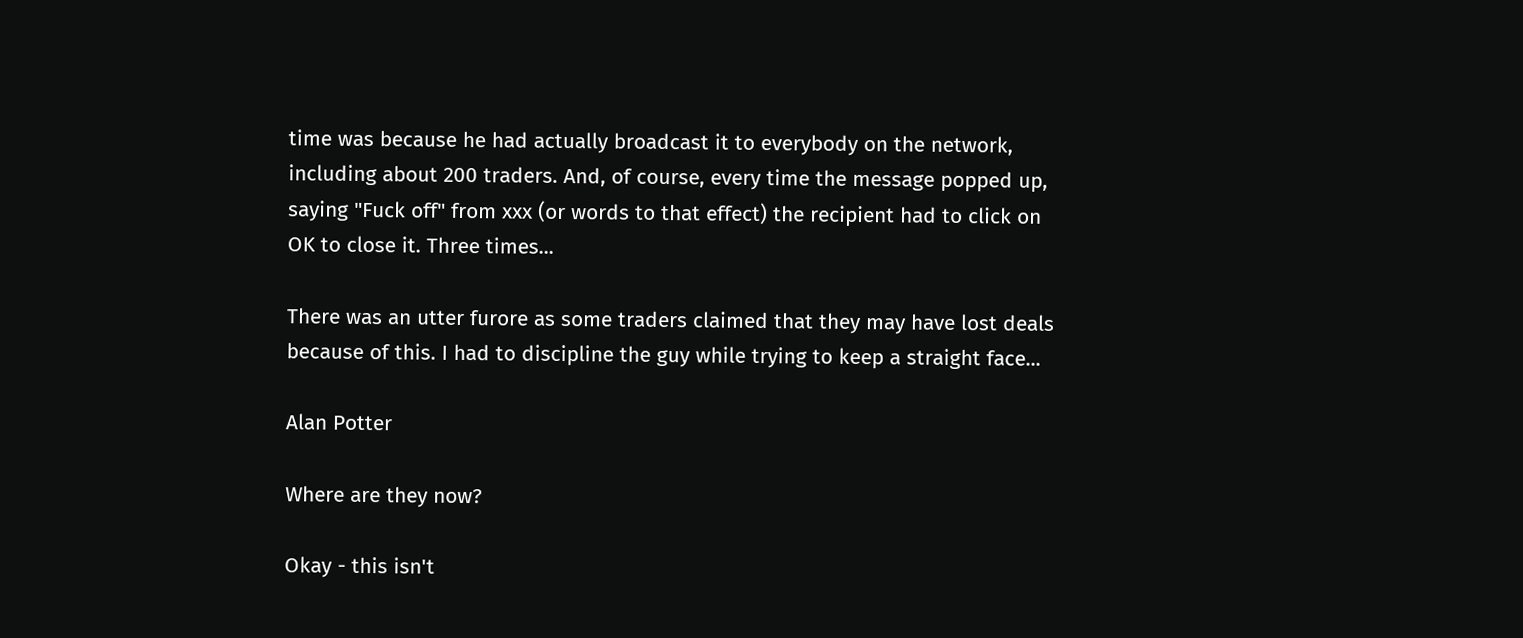time was because he had actually broadcast it to everybody on the network, including about 200 traders. And, of course, every time the message popped up, saying "Fuck off" from xxx (or words to that effect) the recipient had to click on OK to close it. Three times...

There was an utter furore as some traders claimed that they may have lost deals because of this. I had to discipline the guy while trying to keep a straight face...

Alan Potter

Where are they now?

Okay - this isn't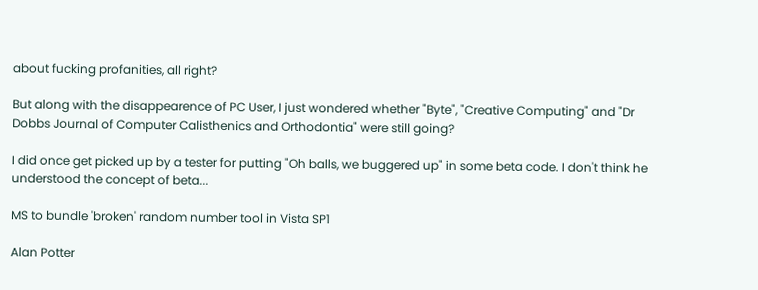about fucking profanities, all right?

But along with the disappearence of PC User, I just wondered whether "Byte", "Creative Computing" and "Dr Dobbs Journal of Computer Calisthenics and Orthodontia" were still going?

I did once get picked up by a tester for putting "Oh balls, we buggered up" in some beta code. I don't think he understood the concept of beta...

MS to bundle 'broken' random number tool in Vista SP1

Alan Potter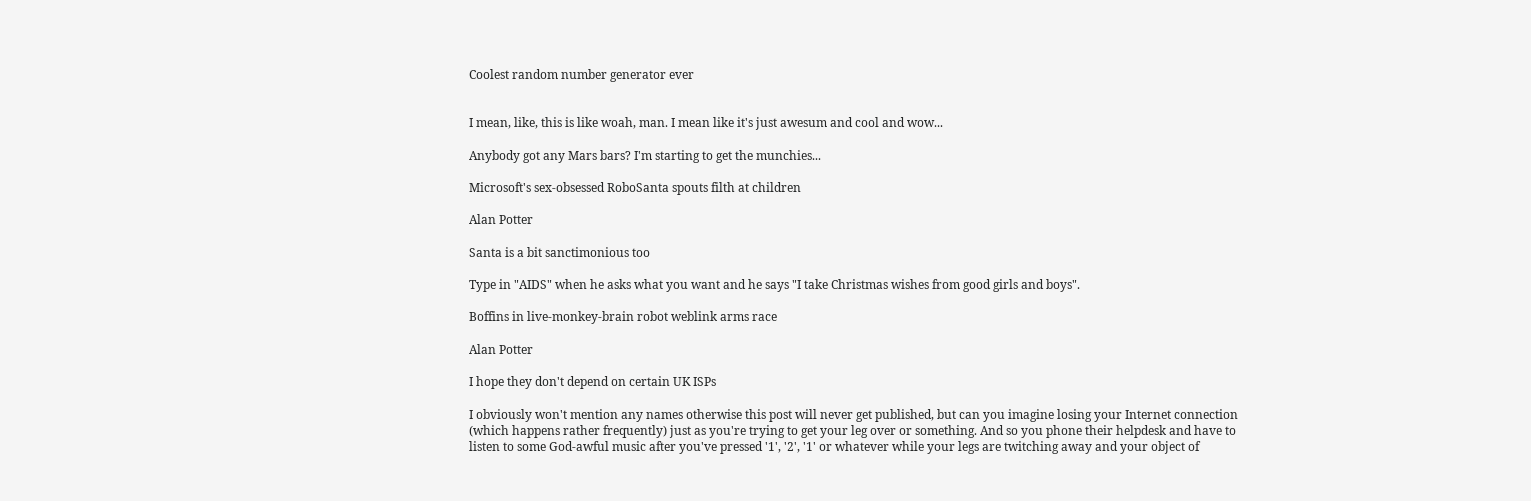Coolest random number generator ever


I mean, like, this is like woah, man. I mean like it's just awesum and cool and wow...

Anybody got any Mars bars? I'm starting to get the munchies...

Microsoft's sex-obsessed RoboSanta spouts filth at children

Alan Potter

Santa is a bit sanctimonious too

Type in "AIDS" when he asks what you want and he says "I take Christmas wishes from good girls and boys".

Boffins in live-monkey-brain robot weblink arms race

Alan Potter

I hope they don't depend on certain UK ISPs

I obviously won't mention any names otherwise this post will never get published, but can you imagine losing your Internet connection (which happens rather frequently) just as you're trying to get your leg over or something. And so you phone their helpdesk and have to listen to some God-awful music after you've pressed '1', '2', '1' or whatever while your legs are twitching away and your object of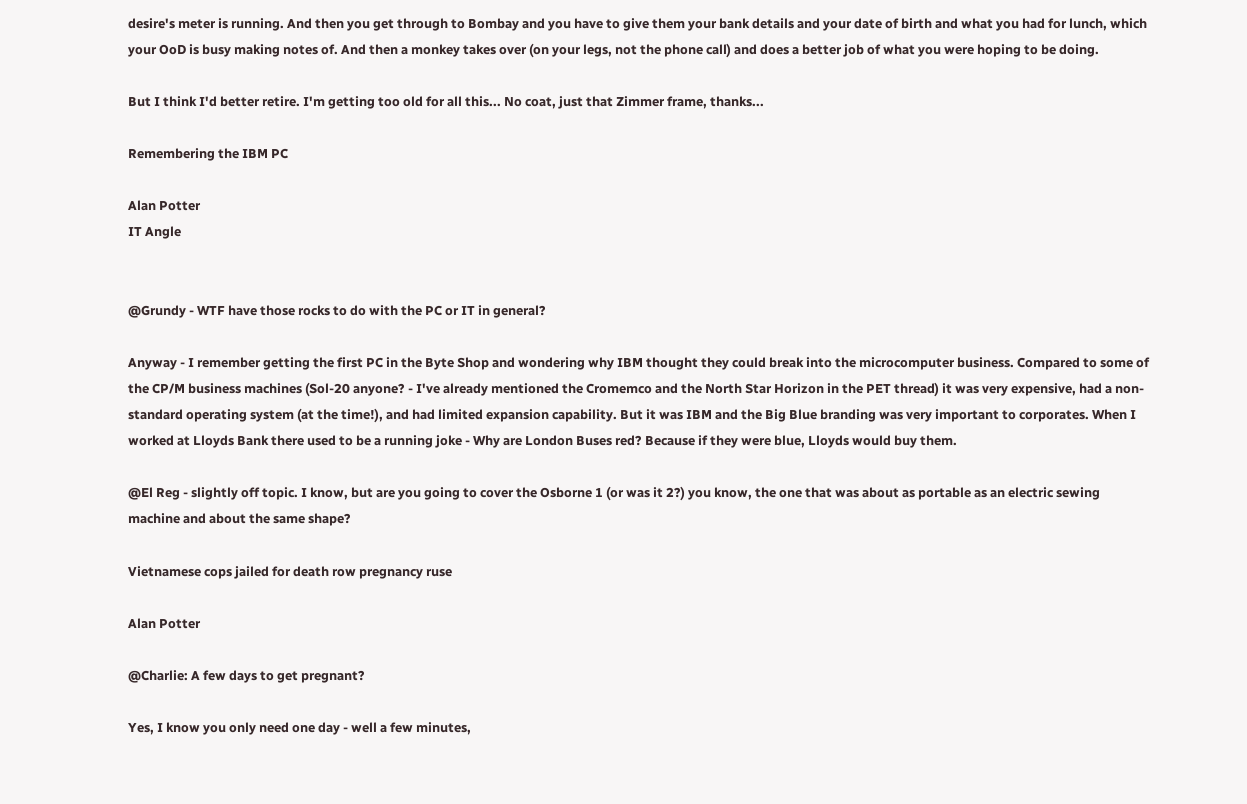desire's meter is running. And then you get through to Bombay and you have to give them your bank details and your date of birth and what you had for lunch, which your OoD is busy making notes of. And then a monkey takes over (on your legs, not the phone call) and does a better job of what you were hoping to be doing.

But I think I'd better retire. I'm getting too old for all this... No coat, just that Zimmer frame, thanks...

Remembering the IBM PC

Alan Potter
IT Angle


@Grundy - WTF have those rocks to do with the PC or IT in general?

Anyway - I remember getting the first PC in the Byte Shop and wondering why IBM thought they could break into the microcomputer business. Compared to some of the CP/M business machines (Sol-20 anyone? - I've already mentioned the Cromemco and the North Star Horizon in the PET thread) it was very expensive, had a non-standard operating system (at the time!), and had limited expansion capability. But it was IBM and the Big Blue branding was very important to corporates. When I worked at Lloyds Bank there used to be a running joke - Why are London Buses red? Because if they were blue, Lloyds would buy them.

@El Reg - slightly off topic. I know, but are you going to cover the Osborne 1 (or was it 2?) you know, the one that was about as portable as an electric sewing machine and about the same shape?

Vietnamese cops jailed for death row pregnancy ruse

Alan Potter

@Charlie: A few days to get pregnant?

Yes, I know you only need one day - well a few minutes,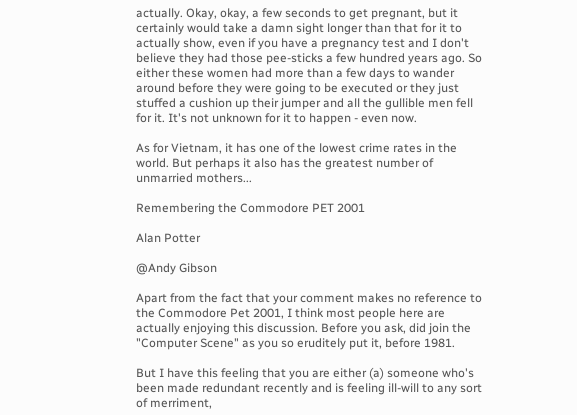actually. Okay, okay, a few seconds to get pregnant, but it certainly would take a damn sight longer than that for it to actually show, even if you have a pregnancy test and I don't believe they had those pee-sticks a few hundred years ago. So either these women had more than a few days to wander around before they were going to be executed or they just stuffed a cushion up their jumper and all the gullible men fell for it. It's not unknown for it to happen - even now.

As for Vietnam, it has one of the lowest crime rates in the world. But perhaps it also has the greatest number of unmarried mothers...

Remembering the Commodore PET 2001

Alan Potter

@Andy Gibson

Apart from the fact that your comment makes no reference to the Commodore Pet 2001, I think most people here are actually enjoying this discussion. Before you ask, did join the "Computer Scene" as you so eruditely put it, before 1981.

But I have this feeling that you are either (a) someone who's been made redundant recently and is feeling ill-will to any sort of merriment,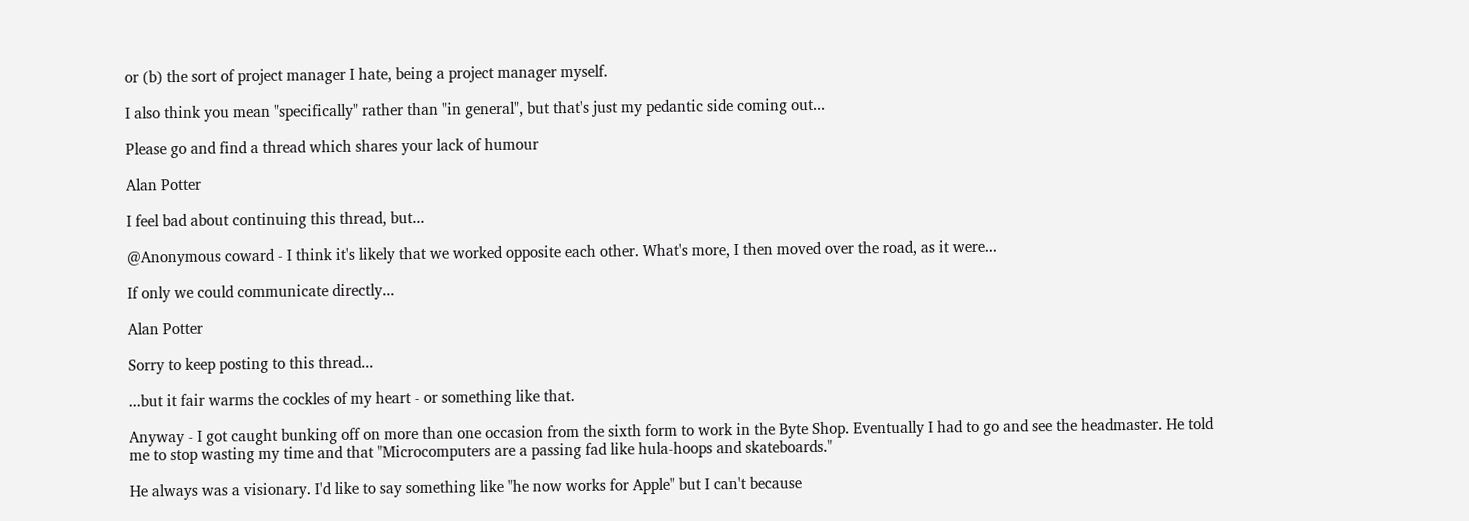or (b) the sort of project manager I hate, being a project manager myself.

I also think you mean "specifically" rather than "in general", but that's just my pedantic side coming out...

Please go and find a thread which shares your lack of humour

Alan Potter

I feel bad about continuing this thread, but...

@Anonymous coward - I think it's likely that we worked opposite each other. What's more, I then moved over the road, as it were...

If only we could communicate directly...

Alan Potter

Sorry to keep posting to this thread...

...but it fair warms the cockles of my heart - or something like that.

Anyway - I got caught bunking off on more than one occasion from the sixth form to work in the Byte Shop. Eventually I had to go and see the headmaster. He told me to stop wasting my time and that "Microcomputers are a passing fad like hula-hoops and skateboards."

He always was a visionary. I'd like to say something like "he now works for Apple" but I can't because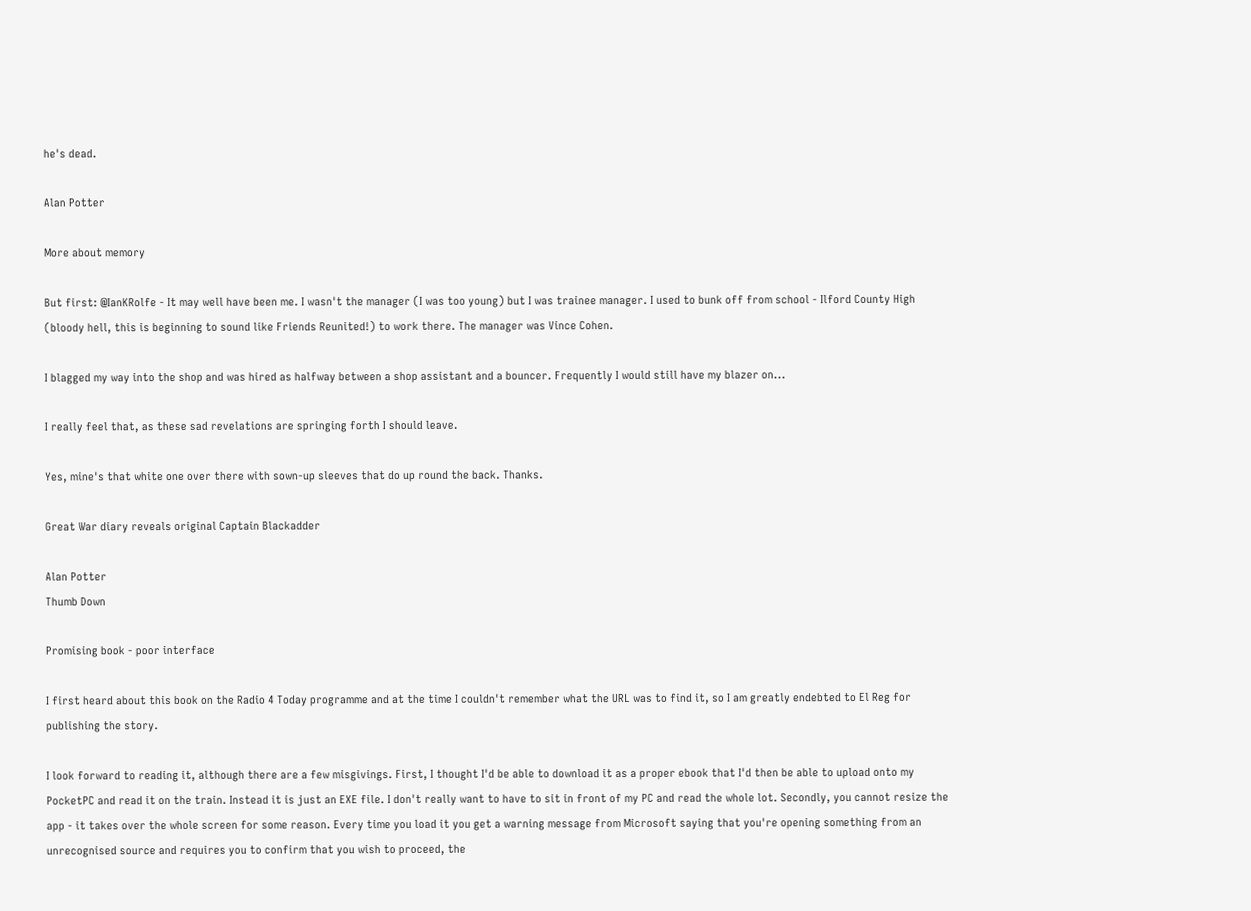he's dead.

Alan Potter

More about memory

But first: @IanKRolfe - It may well have been me. I wasn't the manager (I was too young) but I was trainee manager. I used to bunk off from school - Ilford County High (bloody hell, this is beginning to sound like Friends Reunited!) to work there. The manager was Vince Cohen.

I blagged my way into the shop and was hired as halfway between a shop assistant and a bouncer. Frequently I would still have my blazer on...

I really feel that, as these sad revelations are springing forth I should leave.

Yes, mine's that white one over there with sown-up sleeves that do up round the back. Thanks.

Great War diary reveals original Captain Blackadder

Alan Potter
Thumb Down

Promising book - poor interface

I first heard about this book on the Radio 4 Today programme and at the time I couldn't remember what the URL was to find it, so I am greatly endebted to El Reg for publishing the story.

I look forward to reading it, although there are a few misgivings. First, I thought I'd be able to download it as a proper ebook that I'd then be able to upload onto my PocketPC and read it on the train. Instead it is just an EXE file. I don't really want to have to sit in front of my PC and read the whole lot. Secondly, you cannot resize the app - it takes over the whole screen for some reason. Every time you load it you get a warning message from Microsoft saying that you're opening something from an unrecognised source and requires you to confirm that you wish to proceed, the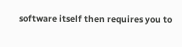software itself then requires you to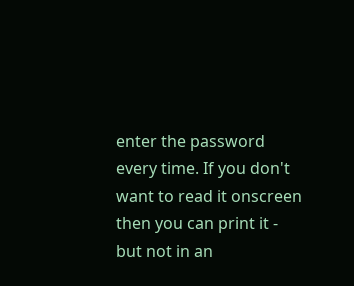enter the password every time. If you don't want to read it onscreen then you can print it - but not in an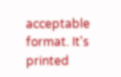acceptable format. It's printed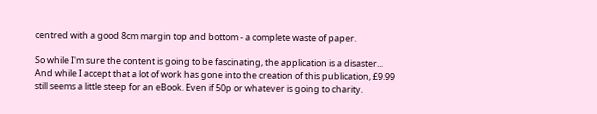centred with a good 8cm margin top and bottom - a complete waste of paper.

So while I'm sure the content is going to be fascinating, the application is a disaster... And while I accept that a lot of work has gone into the creation of this publication, £9.99 still seems a little steep for an eBook. Even if 50p or whatever is going to charity.